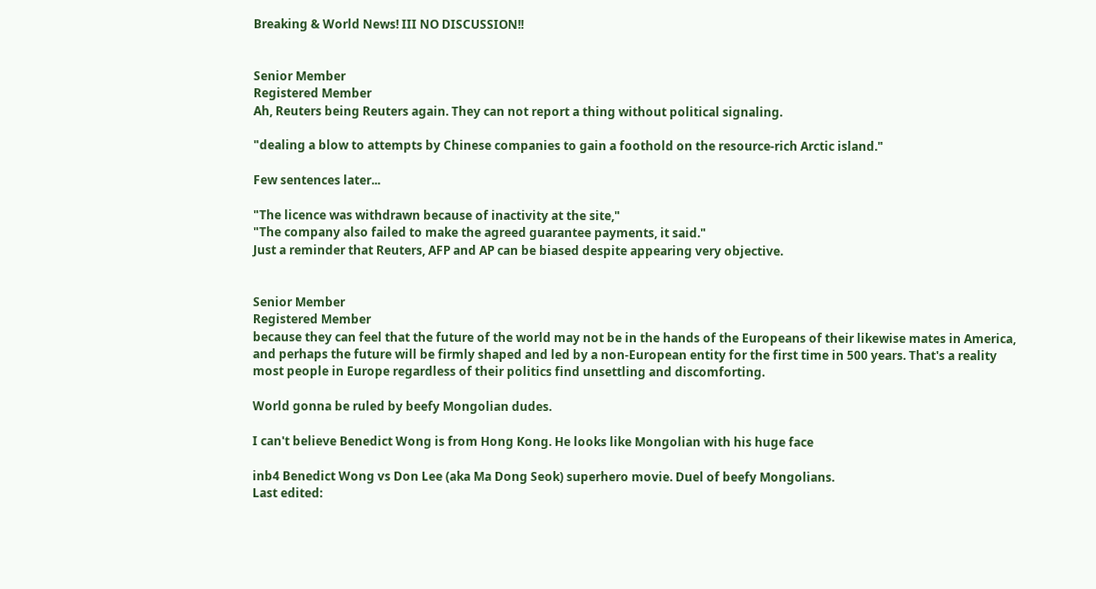Breaking & World News! III NO DISCUSSION!!


Senior Member
Registered Member
Ah, Reuters being Reuters again. They can not report a thing without political signaling.

"dealing a blow to attempts by Chinese companies to gain a foothold on the resource-rich Arctic island."

Few sentences later...

"The licence was withdrawn because of inactivity at the site,"
"The company also failed to make the agreed guarantee payments, it said."
Just a reminder that Reuters, AFP and AP can be biased despite appearing very objective.


Senior Member
Registered Member
because they can feel that the future of the world may not be in the hands of the Europeans of their likewise mates in America, and perhaps the future will be firmly shaped and led by a non-European entity for the first time in 500 years. That's a reality most people in Europe regardless of their politics find unsettling and discomforting.

World gonna be ruled by beefy Mongolian dudes.

I can't believe Benedict Wong is from Hong Kong. He looks like Mongolian with his huge face

inb4 Benedict Wong vs Don Lee (aka Ma Dong Seok) superhero movie. Duel of beefy Mongolians.
Last edited: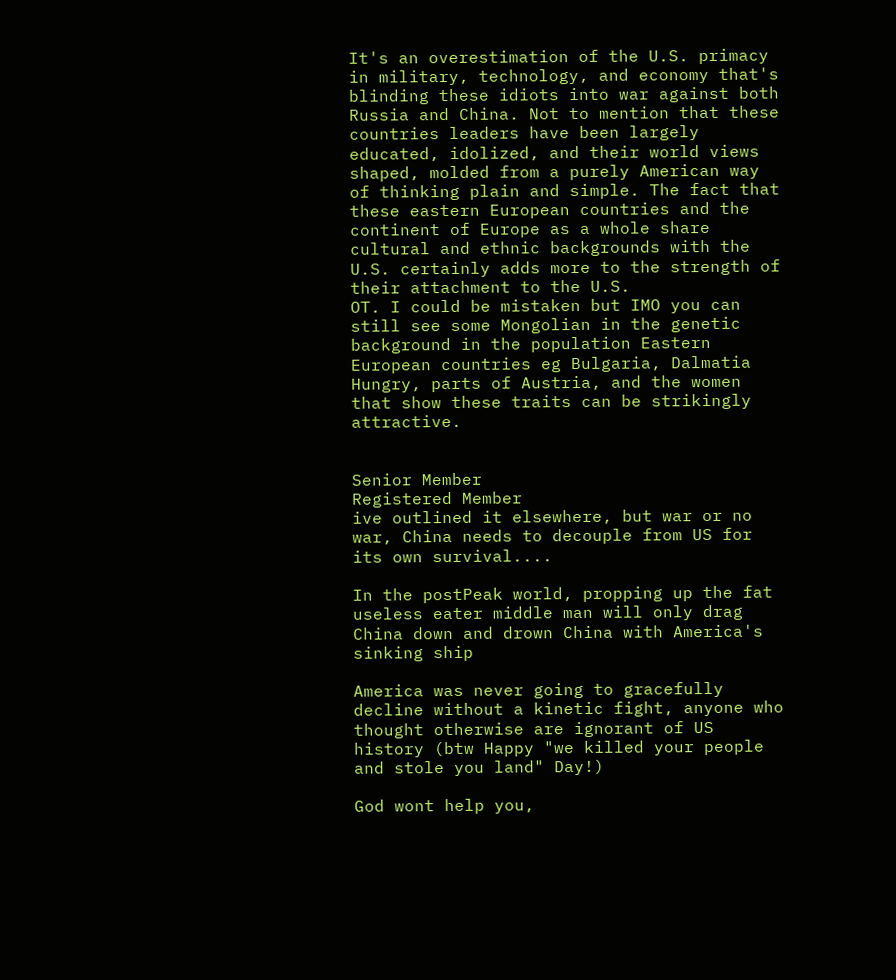It's an overestimation of the U.S. primacy in military, technology, and economy that's blinding these idiots into war against both Russia and China. Not to mention that these countries leaders have been largely educated, idolized, and their world views shaped, molded from a purely American way of thinking plain and simple. The fact that these eastern European countries and the continent of Europe as a whole share cultural and ethnic backgrounds with the U.S. certainly adds more to the strength of their attachment to the U.S.
OT. I could be mistaken but IMO you can still see some Mongolian in the genetic background in the population Eastern European countries eg Bulgaria, Dalmatia Hungry, parts of Austria, and the women that show these traits can be strikingly attractive.


Senior Member
Registered Member
ive outlined it elsewhere, but war or no war, China needs to decouple from US for its own survival....

In the postPeak world, propping up the fat useless eater middle man will only drag China down and drown China with America's sinking ship

America was never going to gracefully decline without a kinetic fight, anyone who thought otherwise are ignorant of US history (btw Happy "we killed your people and stole you land" Day!)

God wont help you,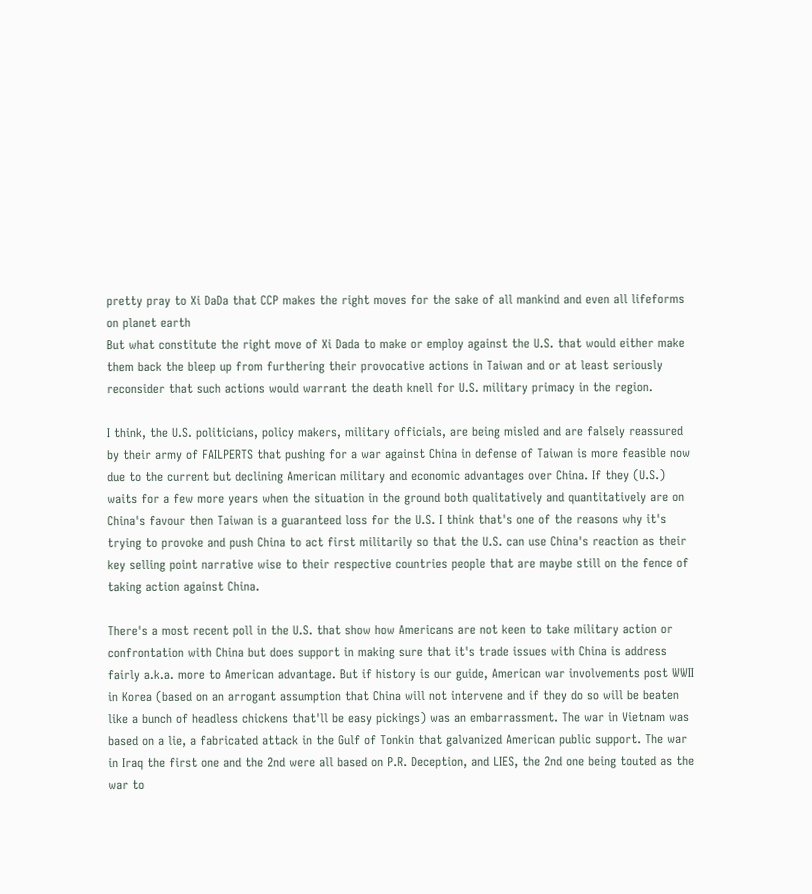pretty pray to Xi DaDa that CCP makes the right moves for the sake of all mankind and even all lifeforms on planet earth
But what constitute the right move of Xi Dada to make or employ against the U.S. that would either make them back the bleep up from furthering their provocative actions in Taiwan and or at least seriously reconsider that such actions would warrant the death knell for U.S. military primacy in the region.

I think, the U.S. politicians, policy makers, military officials, are being misled and are falsely reassured by their army of FAILPERTS that pushing for a war against China in defense of Taiwan is more feasible now due to the current but declining American military and economic advantages over China. If they (U.S.) waits for a few more years when the situation in the ground both qualitatively and quantitatively are on China's favour then Taiwan is a guaranteed loss for the U.S. I think that's one of the reasons why it's trying to provoke and push China to act first militarily so that the U.S. can use China's reaction as their key selling point narrative wise to their respective countries people that are maybe still on the fence of taking action against China.

There's a most recent poll in the U.S. that show how Americans are not keen to take military action or confrontation with China but does support in making sure that it's trade issues with China is address fairly a.k.a. more to American advantage. But if history is our guide, American war involvements post WWII in Korea (based on an arrogant assumption that China will not intervene and if they do so will be beaten like a bunch of headless chickens that'll be easy pickings) was an embarrassment. The war in Vietnam was based on a lie, a fabricated attack in the Gulf of Tonkin that galvanized American public support. The war in Iraq the first one and the 2nd were all based on P.R. Deception, and LIES, the 2nd one being touted as the war to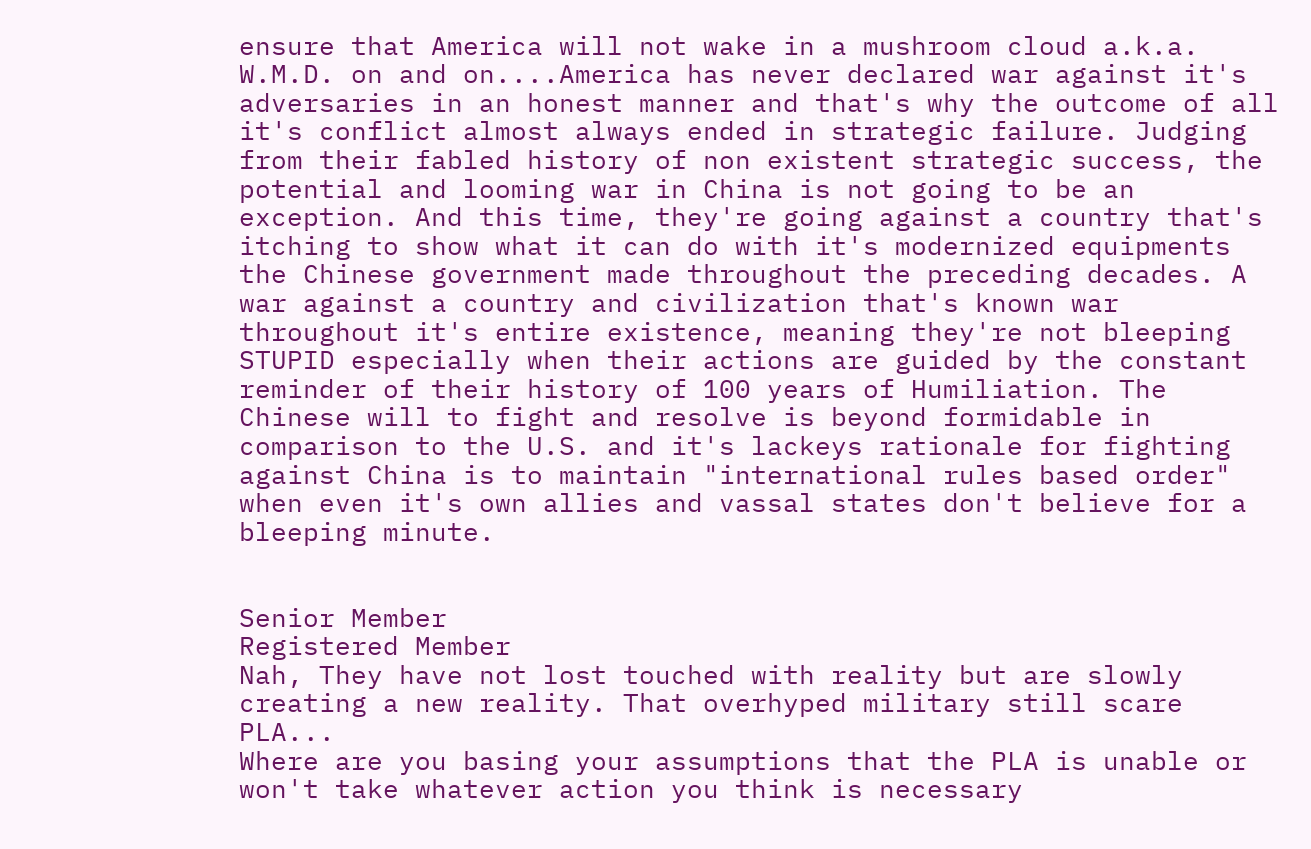ensure that America will not wake in a mushroom cloud a.k.a. W.M.D. on and on....America has never declared war against it's adversaries in an honest manner and that's why the outcome of all it's conflict almost always ended in strategic failure. Judging from their fabled history of non existent strategic success, the potential and looming war in China is not going to be an exception. And this time, they're going against a country that's itching to show what it can do with it's modernized equipments the Chinese government made throughout the preceding decades. A war against a country and civilization that's known war throughout it's entire existence, meaning they're not bleeping STUPID especially when their actions are guided by the constant reminder of their history of 100 years of Humiliation. The Chinese will to fight and resolve is beyond formidable in comparison to the U.S. and it's lackeys rationale for fighting against China is to maintain "international rules based order" when even it's own allies and vassal states don't believe for a bleeping minute.


Senior Member
Registered Member
Nah, They have not lost touched with reality but are slowly creating a new reality. That overhyped military still scare PLA...
Where are you basing your assumptions that the PLA is unable or won't take whatever action you think is necessary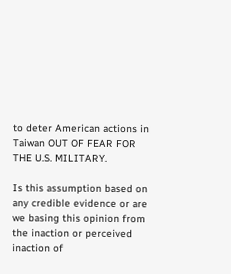to deter American actions in Taiwan OUT OF FEAR FOR THE U.S. MILITARY.

Is this assumption based on any credible evidence or are we basing this opinion from the inaction or perceived inaction of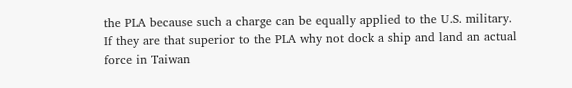the PLA because such a charge can be equally applied to the U.S. military. If they are that superior to the PLA why not dock a ship and land an actual force in Taiwan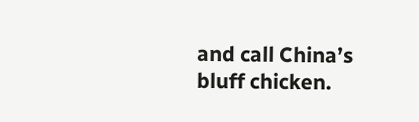and call China’s bluff chicken.